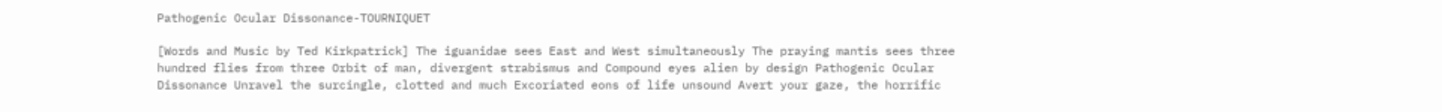Pathogenic Ocular Dissonance-TOURNIQUET

[Words and Music by Ted Kirkpatrick] The iguanidae sees East and West simultaneously The praying mantis sees three hundred flies from three Orbit of man, divergent strabismus and Compound eyes alien by design Pathogenic Ocular Dissonance Unravel the surcingle, clotted and much Excoriated eons of life unsound Avert your gaze, the horrific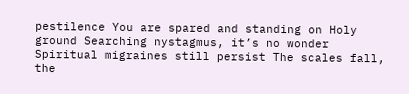pestilence You are spared and standing on Holy ground Searching nystagmus, it’s no wonder Spiritual migraines still persist The scales fall, the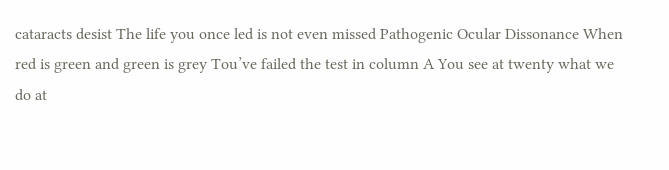cataracts desist The life you once led is not even missed Pathogenic Ocular Dissonance When red is green and green is grey Tou’ve failed the test in column A You see at twenty what we do at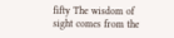fifty The wisdom of sight comes from the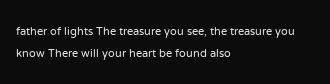father of lights The treasure you see, the treasure you know There will your heart be found also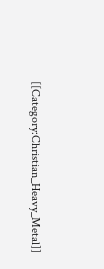[[Category:Christian_Heavy_Metal]]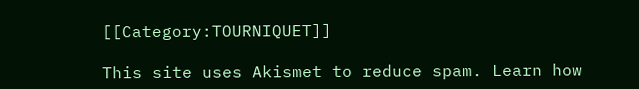[[Category:TOURNIQUET]]

This site uses Akismet to reduce spam. Learn how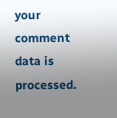your comment data is processed.